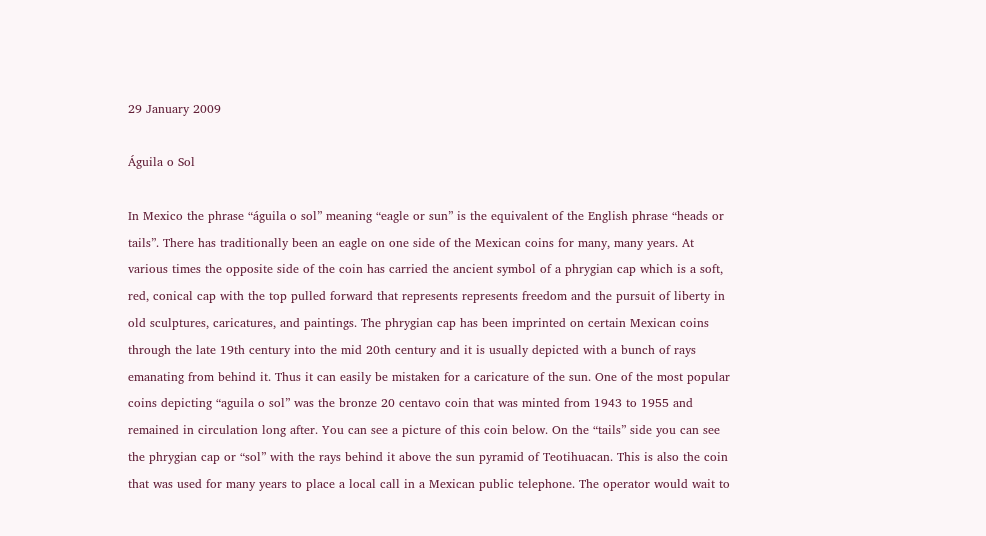29 January 2009

Águila o Sol

In Mexico the phrase “águila o sol” meaning “eagle or sun” is the equivalent of the English phrase “heads or tails”. There has traditionally been an eagle on one side of the Mexican coins for many, many years. At various times the opposite side of the coin has carried the ancient symbol of a phrygian cap which is a soft, red, conical cap with the top pulled forward that represents represents freedom and the pursuit of liberty in old sculptures, caricatures, and paintings. The phrygian cap has been imprinted on certain Mexican coins through the late 19th century into the mid 20th century and it is usually depicted with a bunch of rays emanating from behind it. Thus it can easily be mistaken for a caricature of the sun. One of the most popular coins depicting “aguila o sol” was the bronze 20 centavo coin that was minted from 1943 to 1955 and remained in circulation long after. You can see a picture of this coin below. On the “tails” side you can see the phrygian cap or “sol” with the rays behind it above the sun pyramid of Teotihuacan. This is also the coin that was used for many years to place a local call in a Mexican public telephone. The operator would wait to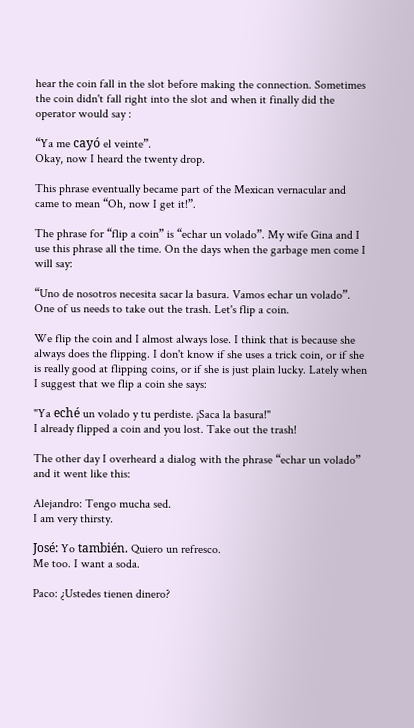hear the coin fall in the slot before making the connection. Sometimes the coin didn't fall right into the slot and when it finally did the operator would say :

“Ya me cayó el veinte”.
Okay, now I heard the twenty drop.

This phrase eventually became part of the Mexican vernacular and came to mean “Oh, now I get it!”.

The phrase for “flip a coin” is “echar un volado”. My wife Gina and I use this phrase all the time. On the days when the garbage men come I will say:

“Uno de nosotros necesita sacar la basura. Vamos echar un volado”.
One of us needs to take out the trash. Let's flip a coin.

We flip the coin and I almost always lose. I think that is because she always does the flipping. I don't know if she uses a trick coin, or if she is really good at flipping coins, or if she is just plain lucky. Lately when I suggest that we flip a coin she says:

"Ya eché un volado y tu perdiste. ¡Saca la basura!"
I already flipped a coin and you lost. Take out the trash!

The other day I overheard a dialog with the phrase “echar un volado” and it went like this:

Alejandro: Tengo mucha sed.
I am very thirsty.

José: Yo también. Quiero un refresco.
Me too. I want a soda.

Paco: ¿Ustedes tienen dinero?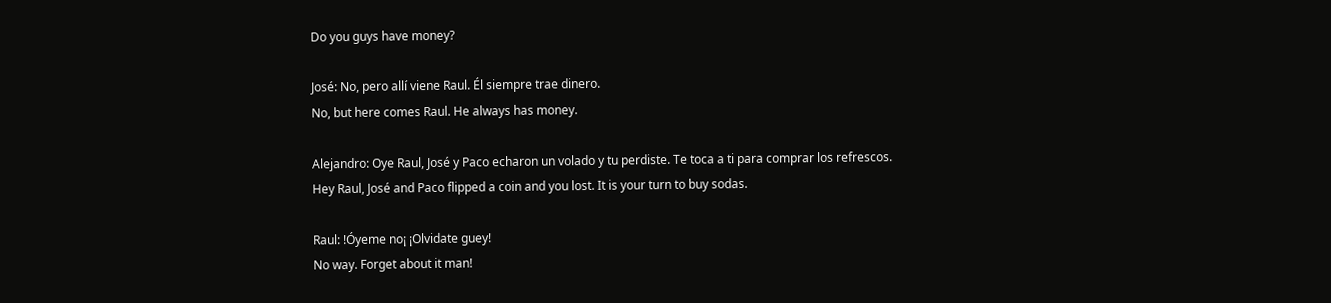Do you guys have money?

José: No, pero allí viene Raul. Él siempre trae dinero.
No, but here comes Raul. He always has money.

Alejandro: Oye Raul, José y Paco echaron un volado y tu perdiste. Te toca a ti para comprar los refrescos.
Hey Raul, José and Paco flipped a coin and you lost. It is your turn to buy sodas.

Raul: !Óyeme no¡ ¡Olvidate guey!
No way. Forget about it man!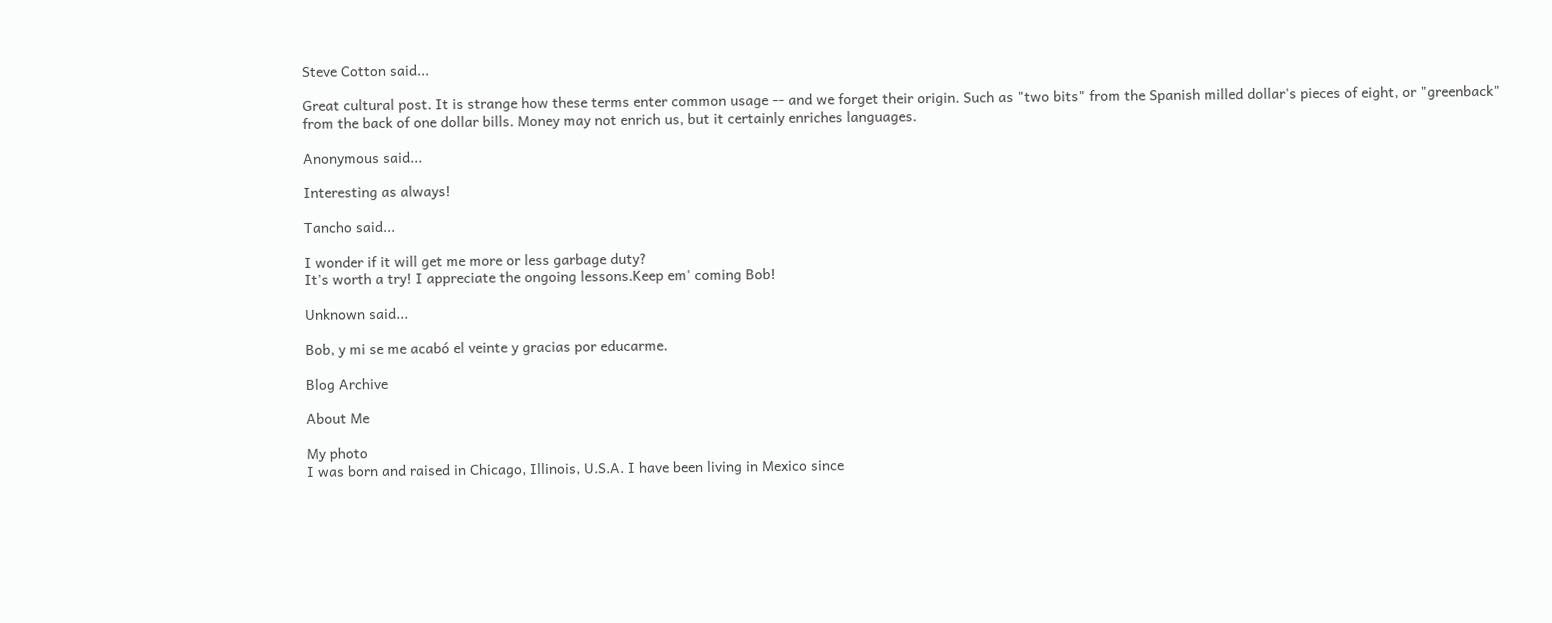Steve Cotton said...

Great cultural post. It is strange how these terms enter common usage -- and we forget their origin. Such as "two bits" from the Spanish milled dollar's pieces of eight, or "greenback" from the back of one dollar bills. Money may not enrich us, but it certainly enriches languages.

Anonymous said...

Interesting as always!

Tancho said...

I wonder if it will get me more or less garbage duty?
It's worth a try! I appreciate the ongoing lessons.Keep em' coming Bob!

Unknown said...

Bob, y mi se me acabó el veinte y gracias por educarme.

Blog Archive

About Me

My photo
I was born and raised in Chicago, Illinois, U.S.A. I have been living in Mexico since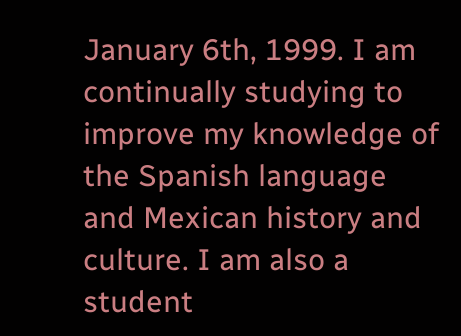January 6th, 1999. I am continually studying to improve my knowledge of the Spanish language and Mexican history and culture. I am also a student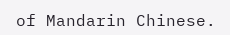of Mandarin Chinese.